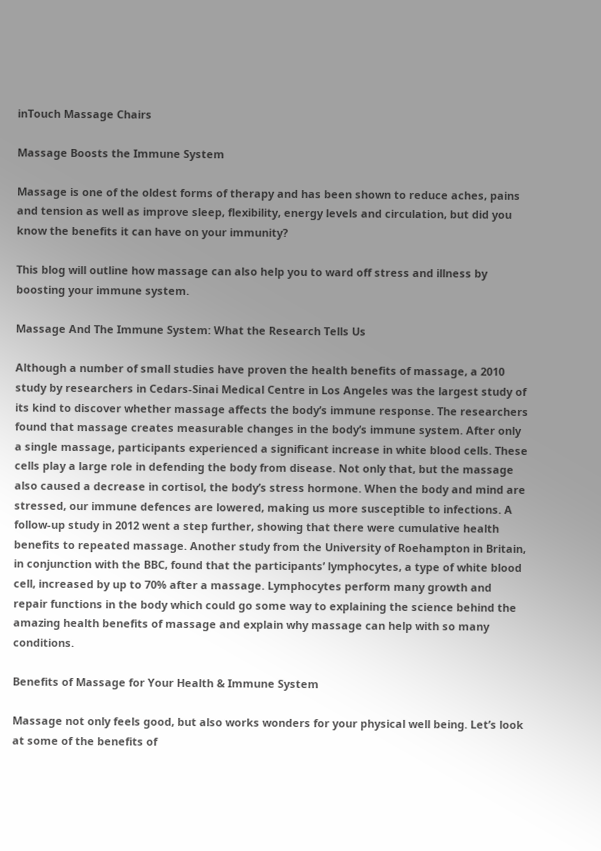inTouch Massage Chairs

Massage Boosts the Immune System

Massage is one of the oldest forms of therapy and has been shown to reduce aches, pains and tension as well as improve sleep, flexibility, energy levels and circulation, but did you know the benefits it can have on your immunity?

This blog will outline how massage can also help you to ward off stress and illness by boosting your immune system.

Massage And The Immune System: What the Research Tells Us

Although a number of small studies have proven the health benefits of massage, a 2010 study by researchers in Cedars-Sinai Medical Centre in Los Angeles was the largest study of its kind to discover whether massage affects the body’s immune response. The researchers found that massage creates measurable changes in the body’s immune system. After only a single massage, participants experienced a significant increase in white blood cells. These cells play a large role in defending the body from disease. Not only that, but the massage also caused a decrease in cortisol, the body’s stress hormone. When the body and mind are stressed, our immune defences are lowered, making us more susceptible to infections. A follow-up study in 2012 went a step further, showing that there were cumulative health benefits to repeated massage. Another study from the University of Roehampton in Britain, in conjunction with the BBC, found that the participants’ lymphocytes, a type of white blood cell, increased by up to 70% after a massage. Lymphocytes perform many growth and repair functions in the body which could go some way to explaining the science behind the amazing health benefits of massage and explain why massage can help with so many conditions.

Benefits of Massage for Your Health & Immune System

Massage not only feels good, but also works wonders for your physical well being. Let’s look at some of the benefits of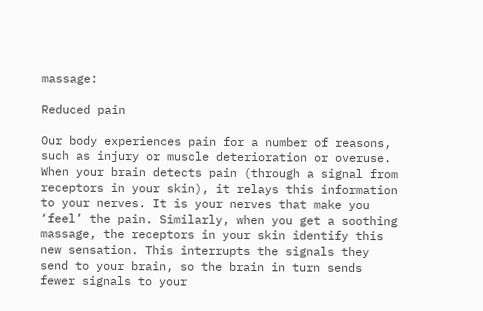massage:

Reduced pain

Our body experiences pain for a number of reasons, such as injury or muscle deterioration or overuse. When your brain detects pain (through a signal from receptors in your skin), it relays this information to your nerves. It is your nerves that make you ‘feel’ the pain. Similarly, when you get a soothing massage, the receptors in your skin identify this new sensation. This interrupts the signals they send to your brain, so the brain in turn sends fewer signals to your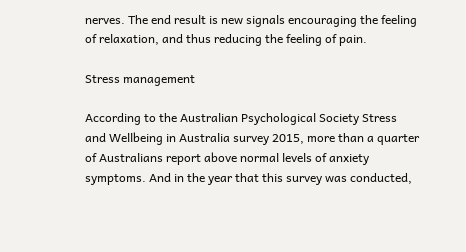nerves. The end result is new signals encouraging the feeling of relaxation, and thus reducing the feeling of pain.

Stress management

According to the Australian Psychological Society Stress and Wellbeing in Australia survey 2015, more than a quarter of Australians report above normal levels of anxiety symptoms. And in the year that this survey was conducted,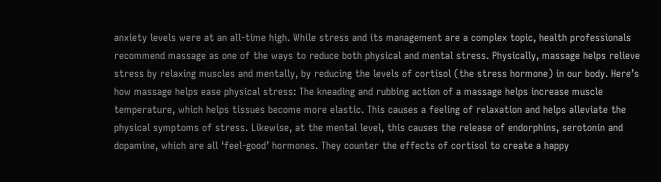anxiety levels were at an all-time high. While stress and its management are a complex topic, health professionals recommend massage as one of the ways to reduce both physical and mental stress. Physically, massage helps relieve stress by relaxing muscles and mentally, by reducing the levels of cortisol (the stress hormone) in our body. Here’s how massage helps ease physical stress: The kneading and rubbing action of a massage helps increase muscle temperature, which helps tissues become more elastic. This causes a feeling of relaxation and helps alleviate the physical symptoms of stress. Likewise, at the mental level, this causes the release of endorphins, serotonin and dopamine, which are all ‘feel-good’ hormones. They counter the effects of cortisol to create a happy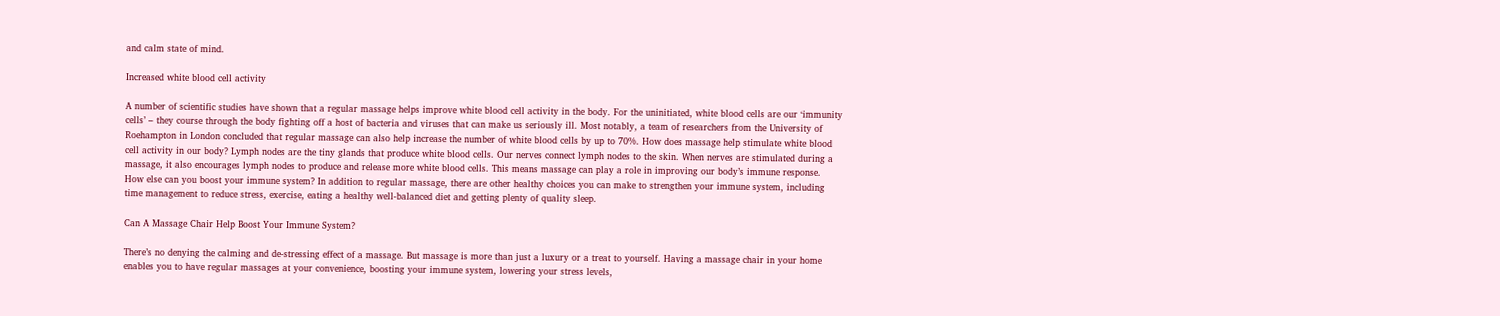and calm state of mind.

Increased white blood cell activity

A number of scientific studies have shown that a regular massage helps improve white blood cell activity in the body. For the uninitiated, white blood cells are our ‘immunity cells’ – they course through the body fighting off a host of bacteria and viruses that can make us seriously ill. Most notably, a team of researchers from the University of Roehampton in London concluded that regular massage can also help increase the number of white blood cells by up to 70%. How does massage help stimulate white blood cell activity in our body? Lymph nodes are the tiny glands that produce white blood cells. Our nerves connect lymph nodes to the skin. When nerves are stimulated during a massage, it also encourages lymph nodes to produce and release more white blood cells. This means massage can play a role in improving our body’s immune response. How else can you boost your immune system? In addition to regular massage, there are other healthy choices you can make to strengthen your immune system, including time management to reduce stress, exercise, eating a healthy well-balanced diet and getting plenty of quality sleep.

Can A Massage Chair Help Boost Your Immune System?

There’s no denying the calming and de-stressing effect of a massage. But massage is more than just a luxury or a treat to yourself. Having a massage chair in your home enables you to have regular massages at your convenience, boosting your immune system, lowering your stress levels,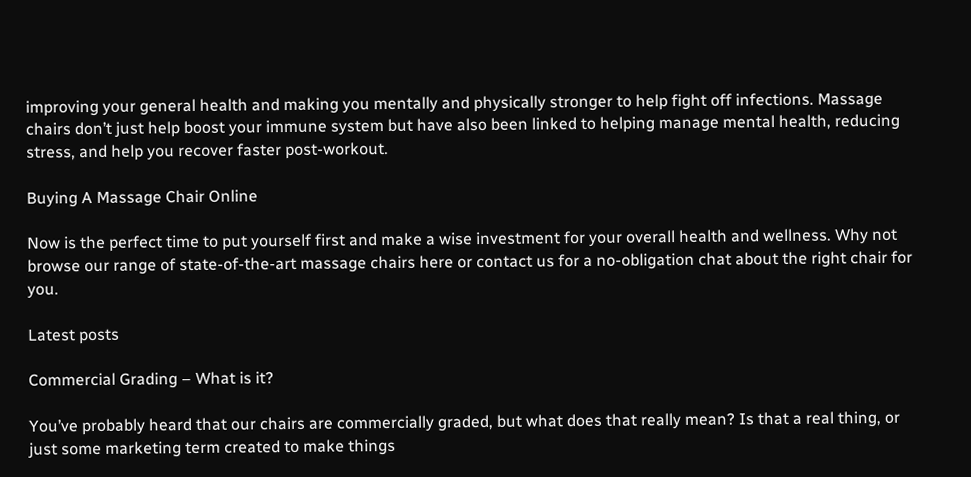improving your general health and making you mentally and physically stronger to help fight off infections. Massage chairs don’t just help boost your immune system but have also been linked to helping manage mental health, reducing stress, and help you recover faster post-workout.

Buying A Massage Chair Online

Now is the perfect time to put yourself first and make a wise investment for your overall health and wellness. Why not browse our range of state-of-the-art massage chairs here or contact us for a no-obligation chat about the right chair for you.

Latest posts

Commercial Grading – What is it?

You’ve probably heard that our chairs are commercially graded, but what does that really mean? Is that a real thing, or just some marketing term created to make things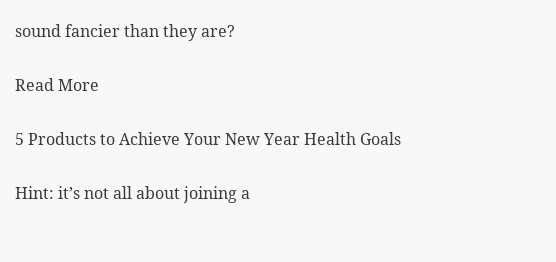sound fancier than they are?

Read More

5 Products to Achieve Your New Year Health Goals

Hint: it’s not all about joining a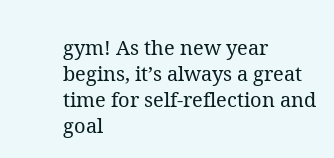gym! As the new year begins, it’s always a great time for self-reflection and goal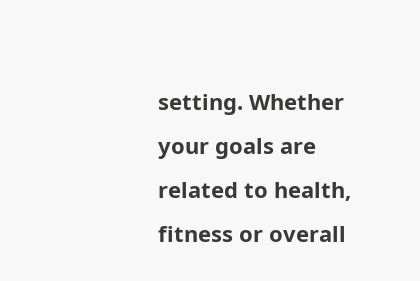setting. Whether your goals are related to health, fitness or overall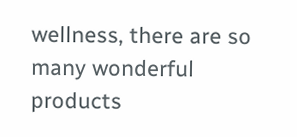wellness, there are so many wonderful products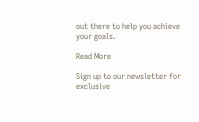out there to help you achieve your goals.

Read More

Sign up to our newsletter for exclusive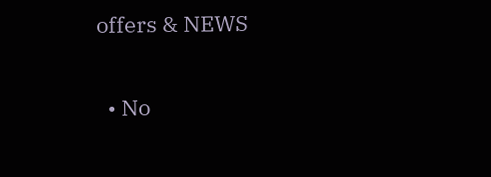offers & NEWS

  • No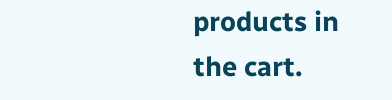products in the cart.